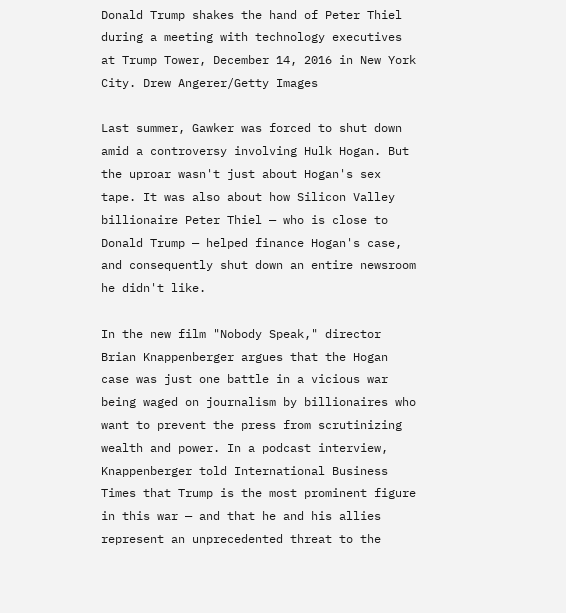Donald Trump shakes the hand of Peter Thiel during a meeting with technology executives at Trump Tower, December 14, 2016 in New York City. Drew Angerer/Getty Images

Last summer, Gawker was forced to shut down amid a controversy involving Hulk Hogan. But the uproar wasn't just about Hogan's sex tape. It was also about how Silicon Valley billionaire Peter Thiel — who is close to Donald Trump — helped finance Hogan's case, and consequently shut down an entire newsroom he didn't like.

In the new film "Nobody Speak," director Brian Knappenberger argues that the Hogan case was just one battle in a vicious war being waged on journalism by billionaires who want to prevent the press from scrutinizing wealth and power. In a podcast interview, Knappenberger told International Business Times that Trump is the most prominent figure in this war — and that he and his allies represent an unprecedented threat to the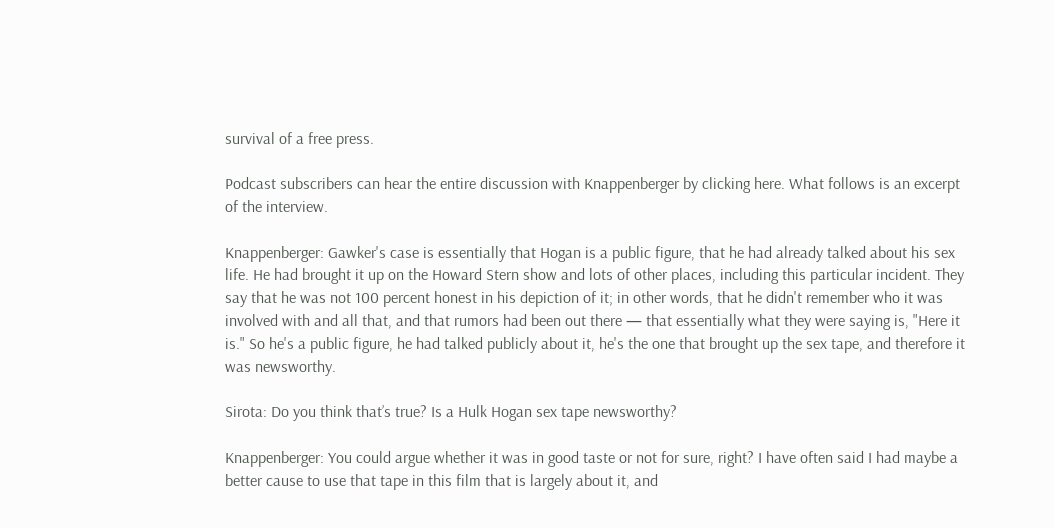survival of a free press.

Podcast subscribers can hear the entire discussion with Knappenberger by clicking here. What follows is an excerpt of the interview.

Knappenberger: Gawker's case is essentially that Hogan is a public figure, that he had already talked about his sex life. He had brought it up on the Howard Stern show and lots of other places, including this particular incident. They say that he was not 100 percent honest in his depiction of it; in other words, that he didn't remember who it was involved with and all that, and that rumors had been out there — that essentially what they were saying is, "Here it is." So he's a public figure, he had talked publicly about it, he's the one that brought up the sex tape, and therefore it was newsworthy.

Sirota: Do you think that’s true? Is a Hulk Hogan sex tape newsworthy?

Knappenberger: You could argue whether it was in good taste or not for sure, right? I have often said I had maybe a better cause to use that tape in this film that is largely about it, and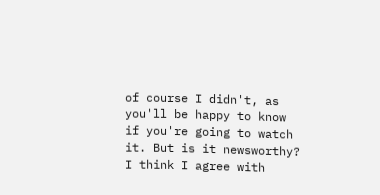of course I didn't, as you'll be happy to know if you're going to watch it. But is it newsworthy? I think I agree with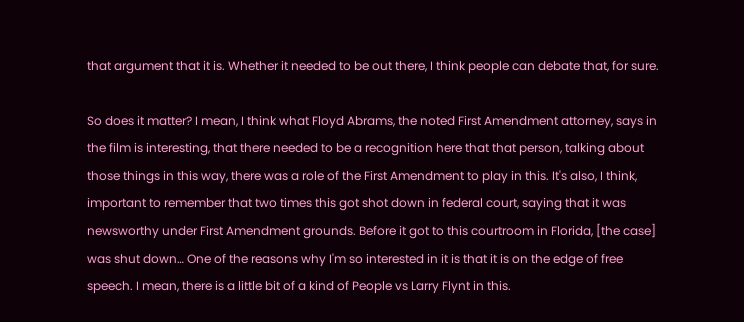that argument that it is. Whether it needed to be out there, I think people can debate that, for sure.

So does it matter? I mean, I think what Floyd Abrams, the noted First Amendment attorney, says in the film is interesting, that there needed to be a recognition here that that person, talking about those things in this way, there was a role of the First Amendment to play in this. It's also, I think, important to remember that two times this got shot down in federal court, saying that it was newsworthy under First Amendment grounds. Before it got to this courtroom in Florida, [the case] was shut down… One of the reasons why I'm so interested in it is that it is on the edge of free speech. I mean, there is a little bit of a kind of People vs Larry Flynt in this.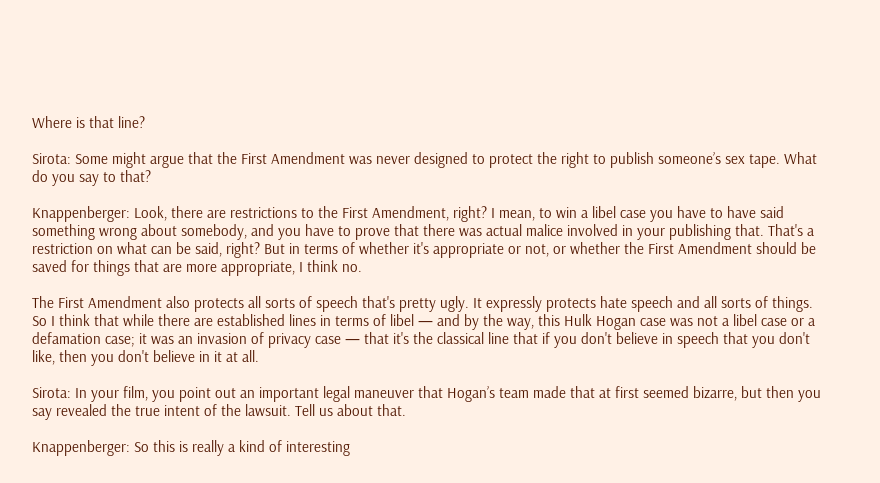Where is that line?

Sirota: Some might argue that the First Amendment was never designed to protect the right to publish someone’s sex tape. What do you say to that?

Knappenberger: Look, there are restrictions to the First Amendment, right? I mean, to win a libel case you have to have said something wrong about somebody, and you have to prove that there was actual malice involved in your publishing that. That's a restriction on what can be said, right? But in terms of whether it's appropriate or not, or whether the First Amendment should be saved for things that are more appropriate, I think no.

The First Amendment also protects all sorts of speech that's pretty ugly. It expressly protects hate speech and all sorts of things. So I think that while there are established lines in terms of libel — and by the way, this Hulk Hogan case was not a libel case or a defamation case; it was an invasion of privacy case — that it's the classical line that if you don't believe in speech that you don't like, then you don't believe in it at all.

Sirota: In your film, you point out an important legal maneuver that Hogan’s team made that at first seemed bizarre, but then you say revealed the true intent of the lawsuit. Tell us about that.

Knappenberger: So this is really a kind of interesting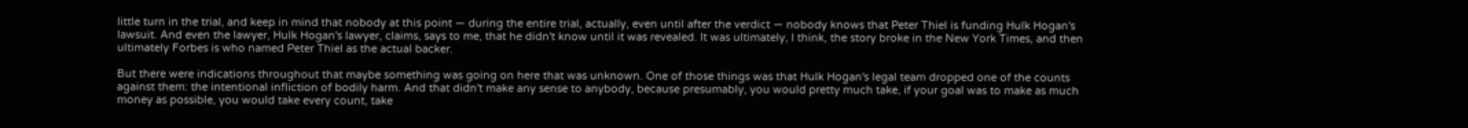little turn in the trial, and keep in mind that nobody at this point — during the entire trial, actually, even until after the verdict — nobody knows that Peter Thiel is funding Hulk Hogan's lawsuit. And even the lawyer, Hulk Hogan's lawyer, claims, says to me, that he didn't know until it was revealed. It was ultimately, I think, the story broke in the New York Times, and then ultimately Forbes is who named Peter Thiel as the actual backer.

But there were indications throughout that maybe something was going on here that was unknown. One of those things was that Hulk Hogan's legal team dropped one of the counts against them: the intentional infliction of bodily harm. And that didn't make any sense to anybody, because presumably, you would pretty much take, if your goal was to make as much money as possible, you would take every count, take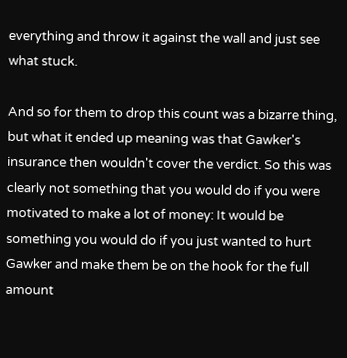everything and throw it against the wall and just see what stuck.

And so for them to drop this count was a bizarre thing, but what it ended up meaning was that Gawker's insurance then wouldn't cover the verdict. So this was clearly not something that you would do if you were motivated to make a lot of money: It would be something you would do if you just wanted to hurt Gawker and make them be on the hook for the full amount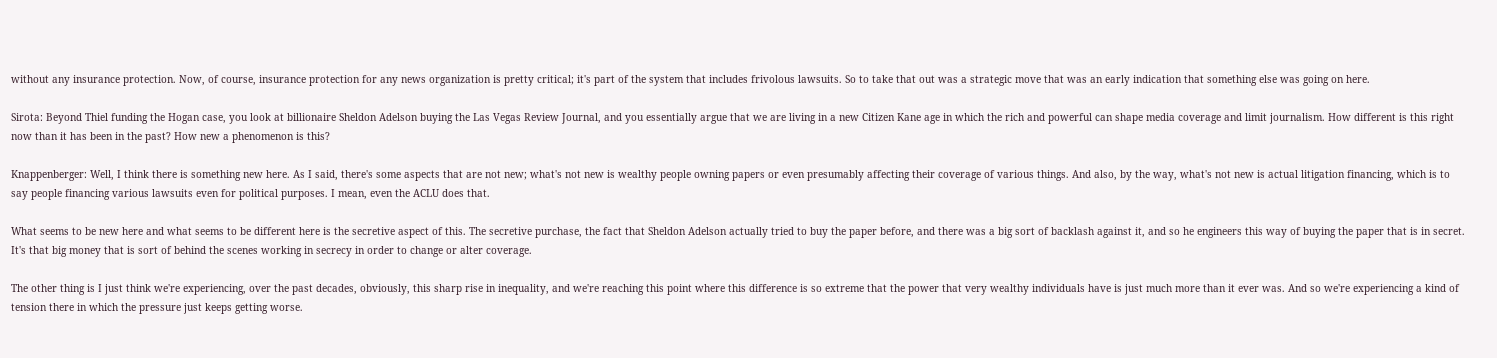without any insurance protection. Now, of course, insurance protection for any news organization is pretty critical; it's part of the system that includes frivolous lawsuits. So to take that out was a strategic move that was an early indication that something else was going on here.

Sirota: Beyond Thiel funding the Hogan case, you look at billionaire Sheldon Adelson buying the Las Vegas Review Journal, and you essentially argue that we are living in a new Citizen Kane age in which the rich and powerful can shape media coverage and limit journalism. How different is this right now than it has been in the past? How new a phenomenon is this?

Knappenberger: Well, I think there is something new here. As I said, there's some aspects that are not new; what's not new is wealthy people owning papers or even presumably affecting their coverage of various things. And also, by the way, what's not new is actual litigation financing, which is to say people financing various lawsuits even for political purposes. I mean, even the ACLU does that.

What seems to be new here and what seems to be different here is the secretive aspect of this. The secretive purchase, the fact that Sheldon Adelson actually tried to buy the paper before, and there was a big sort of backlash against it, and so he engineers this way of buying the paper that is in secret. It's that big money that is sort of behind the scenes working in secrecy in order to change or alter coverage.

The other thing is I just think we're experiencing, over the past decades, obviously, this sharp rise in inequality, and we're reaching this point where this difference is so extreme that the power that very wealthy individuals have is just much more than it ever was. And so we're experiencing a kind of tension there in which the pressure just keeps getting worse.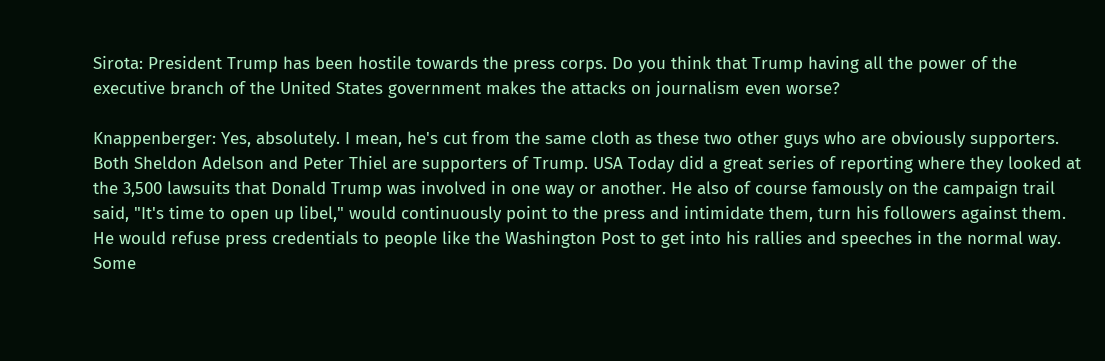Sirota: President Trump has been hostile towards the press corps. Do you think that Trump having all the power of the executive branch of the United States government makes the attacks on journalism even worse?

Knappenberger: Yes, absolutely. I mean, he's cut from the same cloth as these two other guys who are obviously supporters. Both Sheldon Adelson and Peter Thiel are supporters of Trump. USA Today did a great series of reporting where they looked at the 3,500 lawsuits that Donald Trump was involved in one way or another. He also of course famously on the campaign trail said, "It's time to open up libel," would continuously point to the press and intimidate them, turn his followers against them. He would refuse press credentials to people like the Washington Post to get into his rallies and speeches in the normal way. Some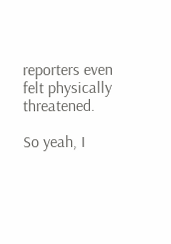reporters even felt physically threatened.

So yeah, I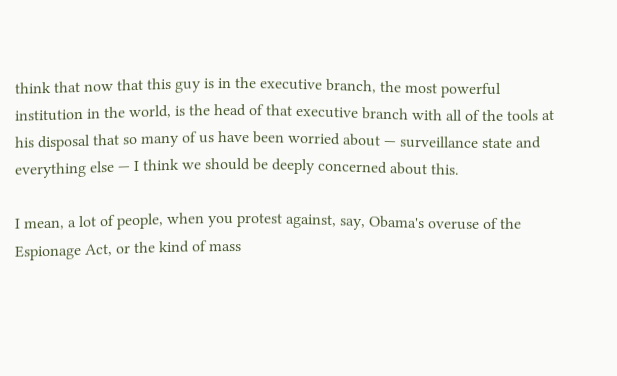think that now that this guy is in the executive branch, the most powerful institution in the world, is the head of that executive branch with all of the tools at his disposal that so many of us have been worried about — surveillance state and everything else — I think we should be deeply concerned about this.

I mean, a lot of people, when you protest against, say, Obama's overuse of the Espionage Act, or the kind of mass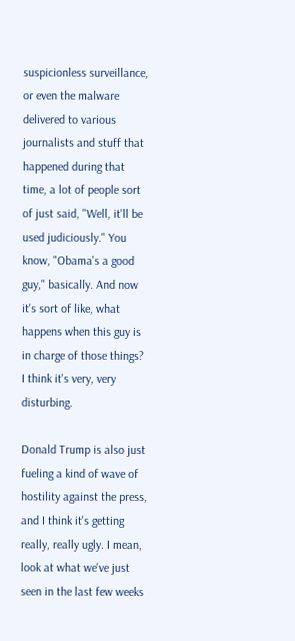suspicionless surveillance, or even the malware delivered to various journalists and stuff that happened during that time, a lot of people sort of just said, "Well, it'll be used judiciously." You know, "Obama's a good guy," basically. And now it's sort of like, what happens when this guy is in charge of those things? I think it's very, very disturbing.

Donald Trump is also just fueling a kind of wave of hostility against the press, and I think it's getting really, really ugly. I mean, look at what we've just seen in the last few weeks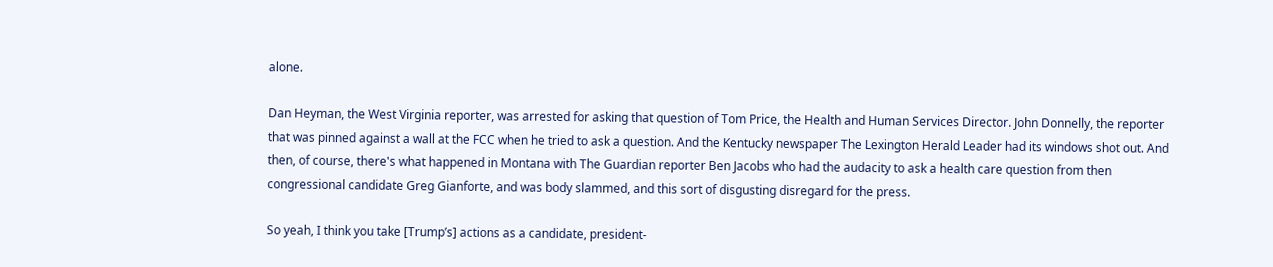alone.

Dan Heyman, the West Virginia reporter, was arrested for asking that question of Tom Price, the Health and Human Services Director. John Donnelly, the reporter that was pinned against a wall at the FCC when he tried to ask a question. And the Kentucky newspaper The Lexington Herald Leader had its windows shot out. And then, of course, there's what happened in Montana with The Guardian reporter Ben Jacobs who had the audacity to ask a health care question from then congressional candidate Greg Gianforte, and was body slammed, and this sort of disgusting disregard for the press.

So yeah, I think you take [Trump’s] actions as a candidate, president-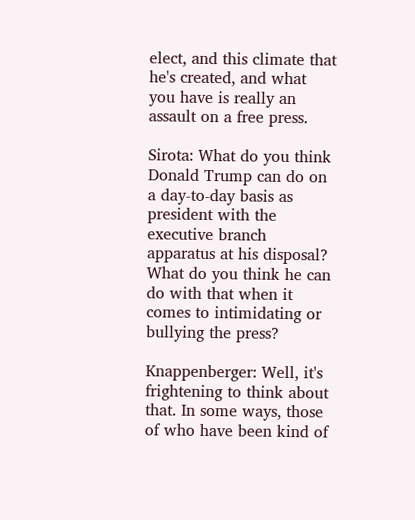elect, and this climate that he's created, and what you have is really an assault on a free press.

Sirota: What do you think Donald Trump can do on a day-to-day basis as president with the executive branch apparatus at his disposal? What do you think he can do with that when it comes to intimidating or bullying the press?

Knappenberger: Well, it's frightening to think about that. In some ways, those of who have been kind of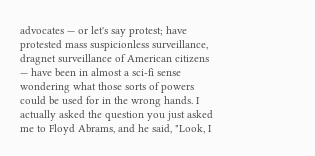advocates — or let's say protest; have protested mass suspicionless surveillance, dragnet surveillance of American citizens — have been in almost a sci-fi sense wondering what those sorts of powers could be used for in the wrong hands. I actually asked the question you just asked me to Floyd Abrams, and he said, "Look, I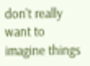don't really want to imagine things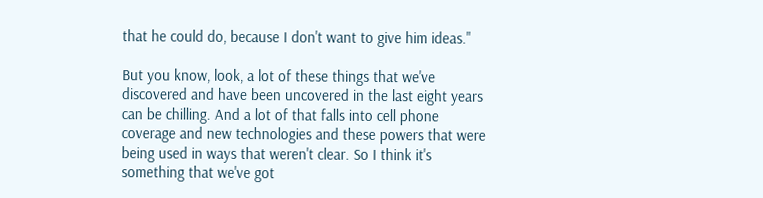that he could do, because I don't want to give him ideas."

But you know, look, a lot of these things that we've discovered and have been uncovered in the last eight years can be chilling. And a lot of that falls into cell phone coverage and new technologies and these powers that were being used in ways that weren't clear. So I think it's something that we've got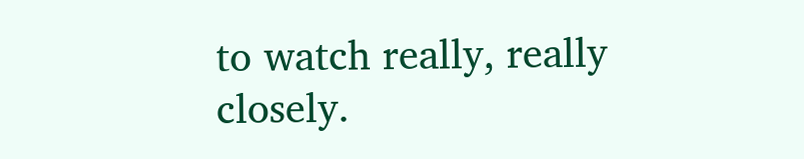to watch really, really closely.